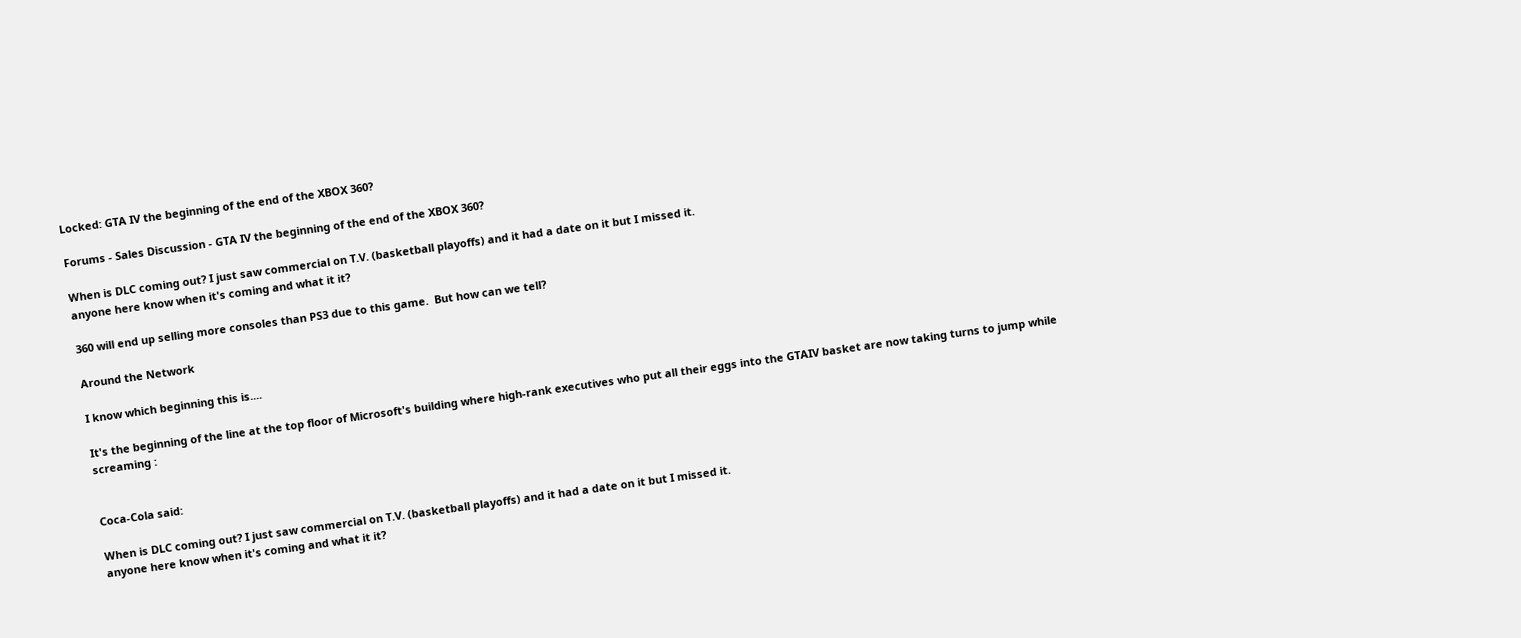Locked: GTA IV the beginning of the end of the XBOX 360?

Forums - Sales Discussion - GTA IV the beginning of the end of the XBOX 360?

When is DLC coming out? I just saw commercial on T.V. (basketball playoffs) and it had a date on it but I missed it.
anyone here know when it's coming and what it it?

360 will end up selling more consoles than PS3 due to this game.  But how can we tell?

Around the Network

I know which beginning this is....

It's the beginning of the line at the top floor of Microsoft's building where high-rank executives who put all their eggs into the GTAIV basket are now taking turns to jump while screaming :


Coca-Cola said:

When is DLC coming out? I just saw commercial on T.V. (basketball playoffs) and it had a date on it but I missed it.
anyone here know when it's coming and what it it?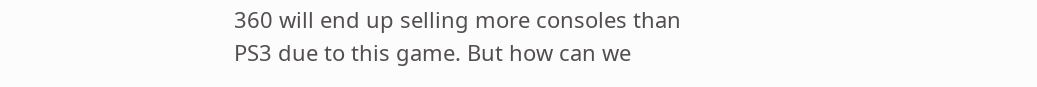360 will end up selling more consoles than PS3 due to this game. But how can we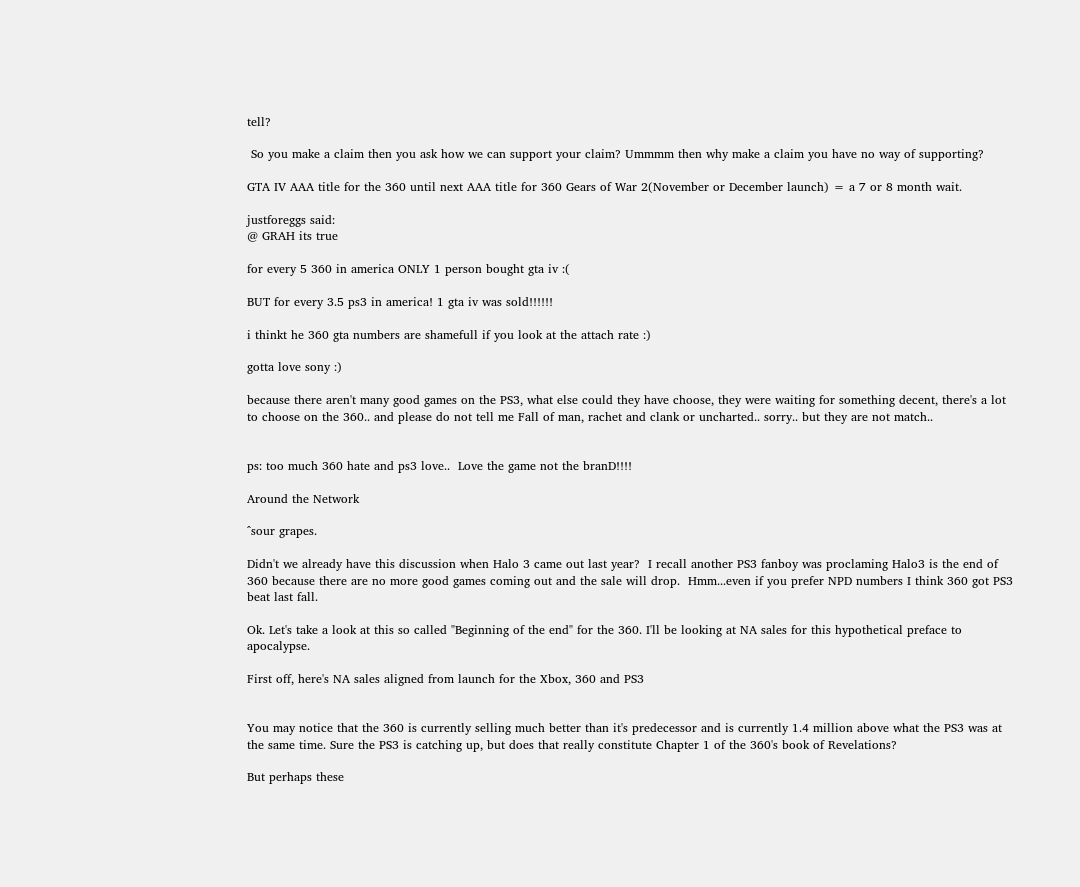tell?

 So you make a claim then you ask how we can support your claim? Ummmm then why make a claim you have no way of supporting?

GTA IV AAA title for the 360 until next AAA title for 360 Gears of War 2(November or December launch) = a 7 or 8 month wait.

justforeggs said:
@ GRAH its true

for every 5 360 in america ONLY 1 person bought gta iv :(

BUT for every 3.5 ps3 in america! 1 gta iv was sold!!!!!!

i thinkt he 360 gta numbers are shamefull if you look at the attach rate :)

gotta love sony :)

because there aren't many good games on the PS3, what else could they have choose, they were waiting for something decent, there's a lot to choose on the 360.. and please do not tell me Fall of man, rachet and clank or uncharted.. sorry.. but they are not match..


ps: too much 360 hate and ps3 love..  Love the game not the branD!!!!

Around the Network

^sour grapes.

Didn't we already have this discussion when Halo 3 came out last year?  I recall another PS3 fanboy was proclaming Halo3 is the end of 360 because there are no more good games coming out and the sale will drop.  Hmm...even if you prefer NPD numbers I think 360 got PS3 beat last fall.

Ok. Let's take a look at this so called "Beginning of the end" for the 360. I'll be looking at NA sales for this hypothetical preface to apocalypse.

First off, here's NA sales aligned from launch for the Xbox, 360 and PS3


You may notice that the 360 is currently selling much better than it's predecessor and is currently 1.4 million above what the PS3 was at the same time. Sure the PS3 is catching up, but does that really constitute Chapter 1 of the 360's book of Revelations?

But perhaps these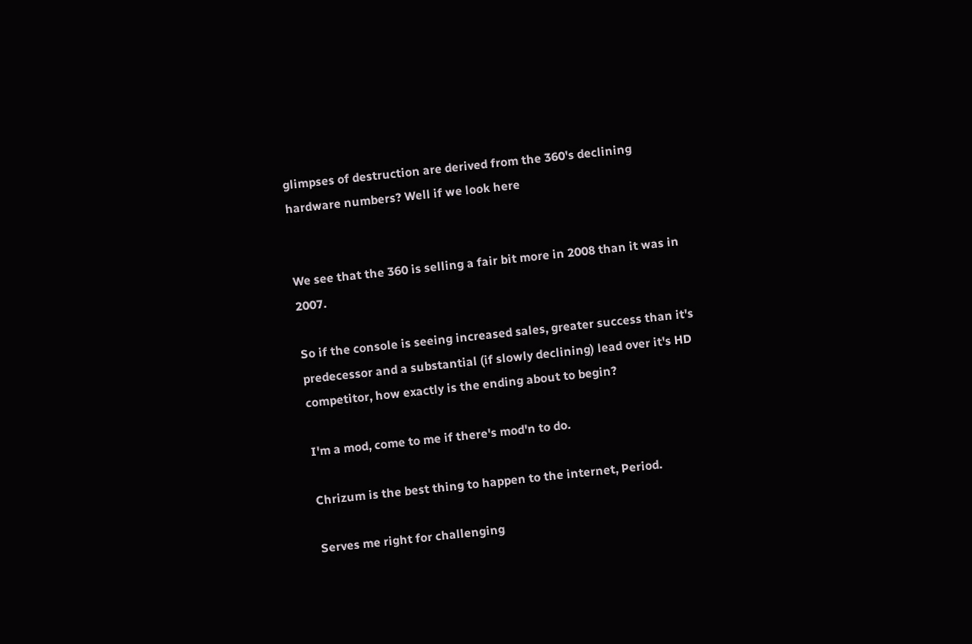glimpses of destruction are derived from the 360's declining hardware numbers? Well if we look here


We see that the 360 is selling a fair bit more in 2008 than it was in 2007.

So if the console is seeing increased sales, greater success than it's predecessor and a substantial (if slowly declining) lead over it's HD competitor, how exactly is the ending about to begin?

I'm a mod, come to me if there's mod'n to do.

Chrizum is the best thing to happen to the internet, Period.

Serves me right for challenging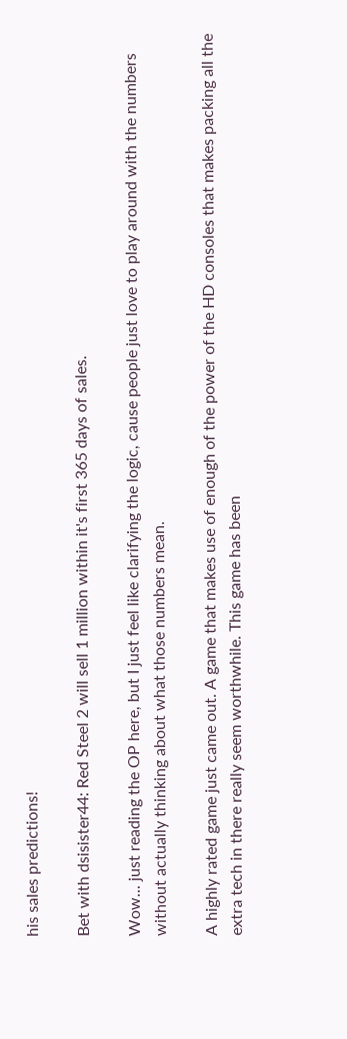his sales predictions!

Bet with dsisister44: Red Steel 2 will sell 1 million within it's first 365 days of sales.

Wow... just reading the OP here, but I just feel like clarifying the logic, cause people just love to play around with the numbers without actually thinking about what those numbers mean.

A highly rated game just came out. A game that makes use of enough of the power of the HD consoles that makes packing all the extra tech in there really seem worthwhile. This game has been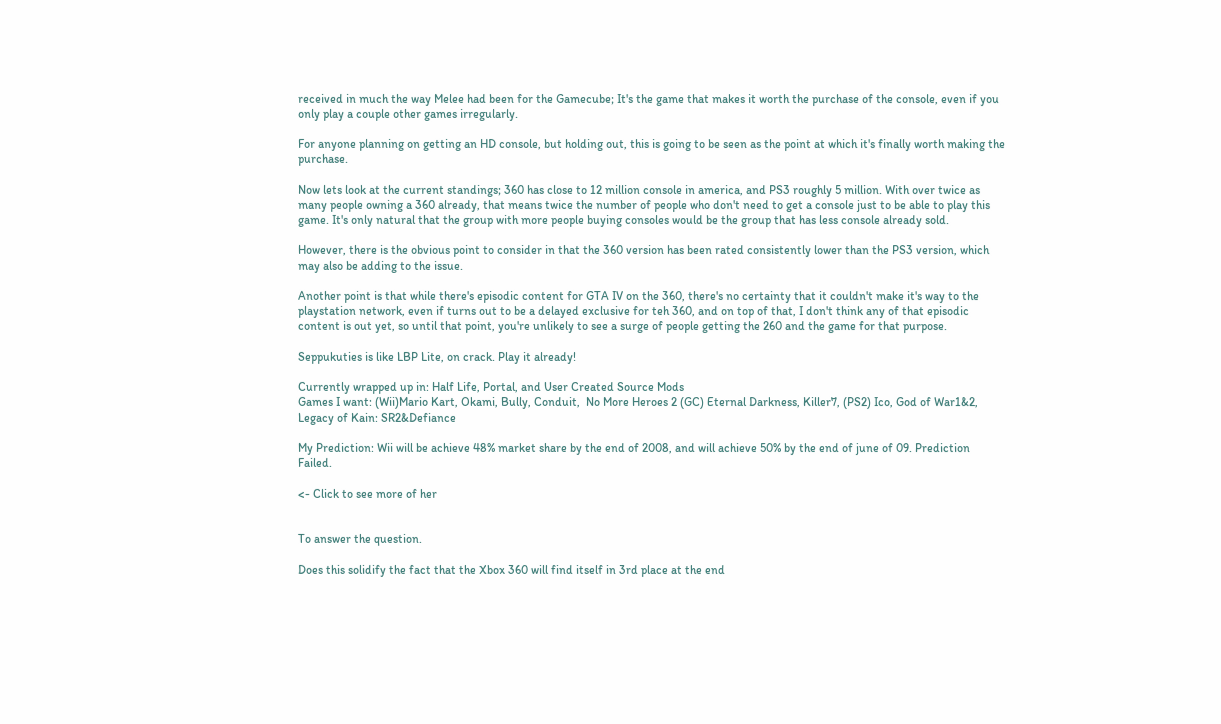received in much the way Melee had been for the Gamecube; It's the game that makes it worth the purchase of the console, even if you only play a couple other games irregularly.

For anyone planning on getting an HD console, but holding out, this is going to be seen as the point at which it's finally worth making the purchase.

Now lets look at the current standings; 360 has close to 12 million console in america, and PS3 roughly 5 million. With over twice as many people owning a 360 already, that means twice the number of people who don't need to get a console just to be able to play this game. It's only natural that the group with more people buying consoles would be the group that has less console already sold.

However, there is the obvious point to consider in that the 360 version has been rated consistently lower than the PS3 version, which may also be adding to the issue.

Another point is that while there's episodic content for GTA IV on the 360, there's no certainty that it couldn't make it's way to the playstation network, even if turns out to be a delayed exclusive for teh 360, and on top of that, I don't think any of that episodic content is out yet, so until that point, you're unlikely to see a surge of people getting the 260 and the game for that purpose.

Seppukuties is like LBP Lite, on crack. Play it already!

Currently wrapped up in: Half Life, Portal, and User Created Source Mods
Games I want: (Wii)Mario Kart, Okami, Bully, Conduit,  No More Heroes 2 (GC) Eternal Darkness, Killer7, (PS2) Ico, God of War1&2, Legacy of Kain: SR2&Defiance

My Prediction: Wii will be achieve 48% market share by the end of 2008, and will achieve 50% by the end of june of 09. Prediction Failed.

<- Click to see more of her


To answer the question.

Does this solidify the fact that the Xbox 360 will find itself in 3rd place at the end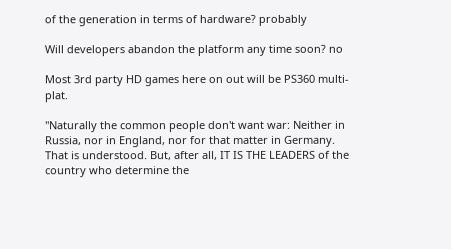of the generation in terms of hardware? probably

Will developers abandon the platform any time soon? no

Most 3rd party HD games here on out will be PS360 multi-plat.

"Naturally the common people don't want war: Neither in Russia, nor in England, nor for that matter in Germany. That is understood. But, after all, IT IS THE LEADERS of the country who determine the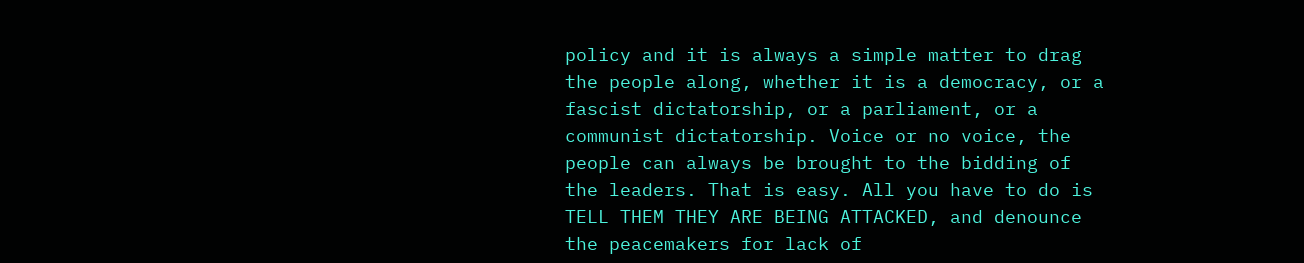policy and it is always a simple matter to drag the people along, whether it is a democracy, or a fascist dictatorship, or a parliament, or a communist dictatorship. Voice or no voice, the people can always be brought to the bidding of the leaders. That is easy. All you have to do is TELL THEM THEY ARE BEING ATTACKED, and denounce the peacemakers for lack of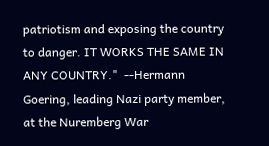patriotism and exposing the country to danger. IT WORKS THE SAME IN ANY COUNTRY."  --Hermann Goering, leading Nazi party member, at the Nuremberg War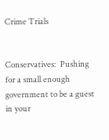Crime Trials


Conservatives:  Pushing for a small enough government to be a guest in your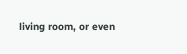living room, or even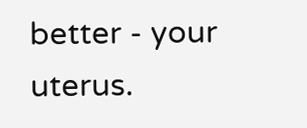better - your uterus.